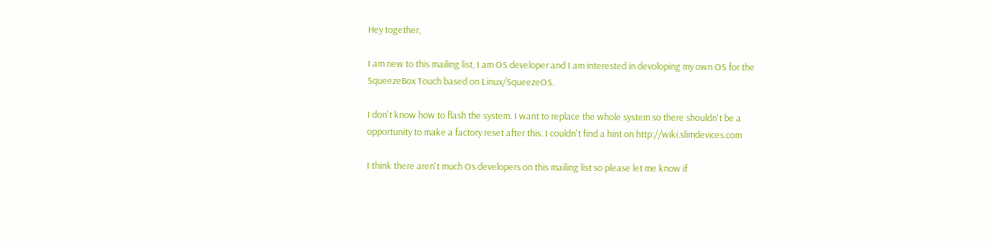Hey together,

I am new to this mailing list, I am OS developer and I am interested in devoloping my own OS for the SqueezeBox Touch based on Linux/SqueezeOS.

I don't know how to flash the system. I want to replace the whole system so there shouldn't be a opportunity to make a factory reset after this. I couldn't find a hint on http://wiki.slimdevices.com

I think there aren't much Os developers on this mailing list so please let me know if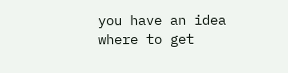you have an idea where to get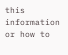this information or how to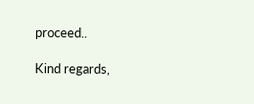proceed..

Kind regards,